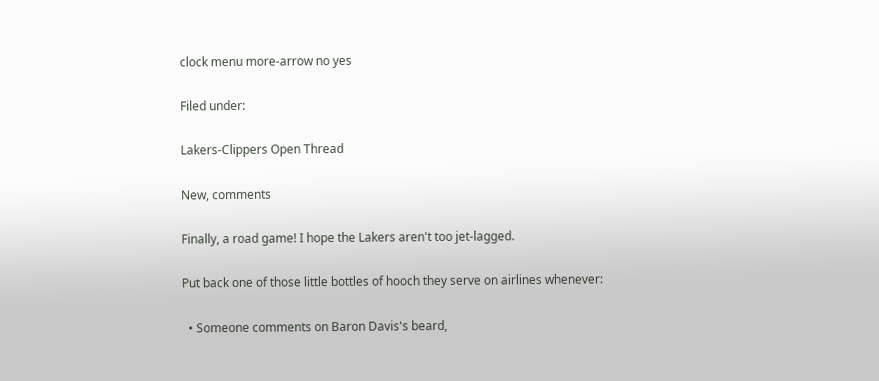clock menu more-arrow no yes

Filed under:

Lakers-Clippers Open Thread

New, comments

Finally, a road game! I hope the Lakers aren't too jet-lagged.

Put back one of those little bottles of hooch they serve on airlines whenever:

  • Someone comments on Baron Davis's beard,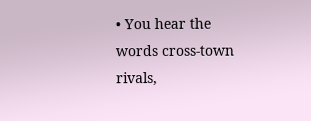• You hear the words cross-town rivals,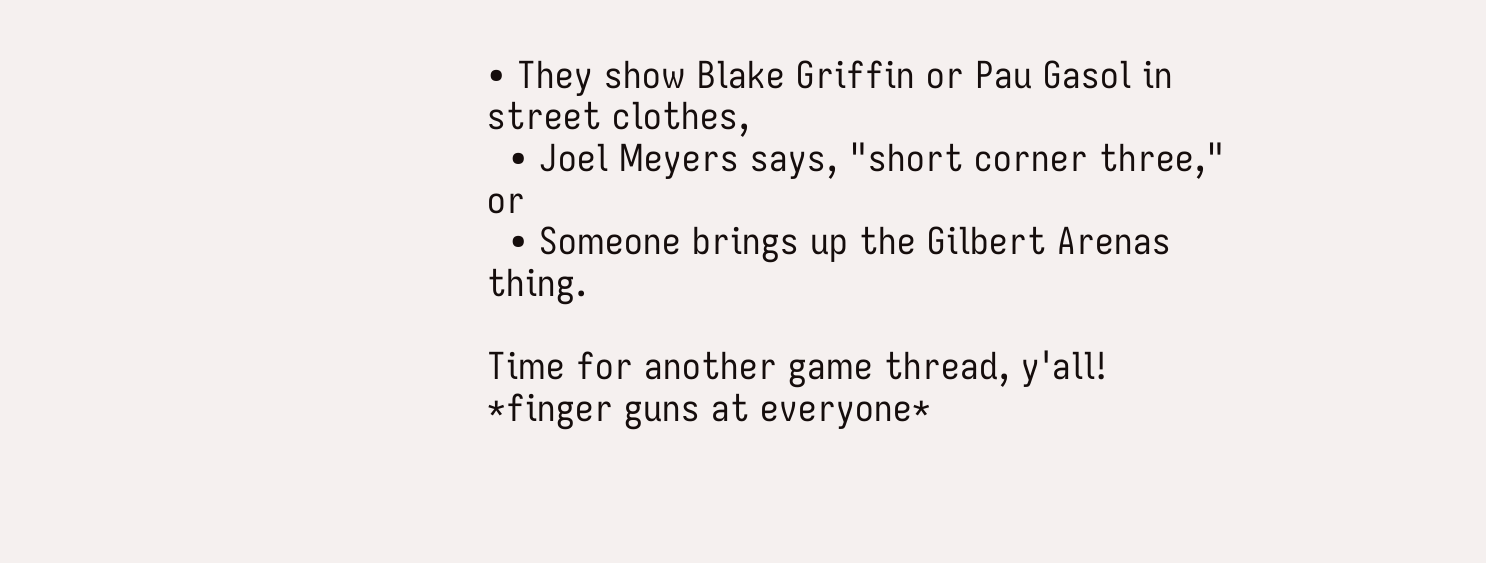• They show Blake Griffin or Pau Gasol in street clothes,
  • Joel Meyers says, "short corner three," or
  • Someone brings up the Gilbert Arenas thing.

Time for another game thread, y'all! *finger guns at everyone*